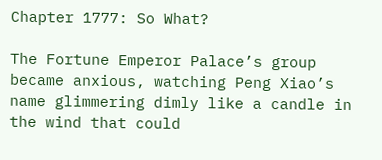Chapter 1777: So What?

The Fortune Emperor Palace’s group became anxious, watching Peng Xiao’s name glimmering dimly like a candle in the wind that could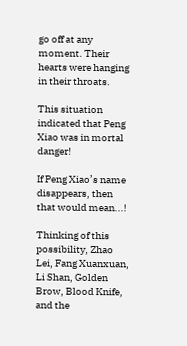go off at any moment. Their hearts were hanging in their throats.

This situation indicated that Peng Xiao was in mortal danger!

If Peng Xiao’s name disappears, then that would mean...!

Thinking of this possibility, Zhao Lei, Fang Xuanxuan, Li Shan, Golden Brow, Blood Knife, and the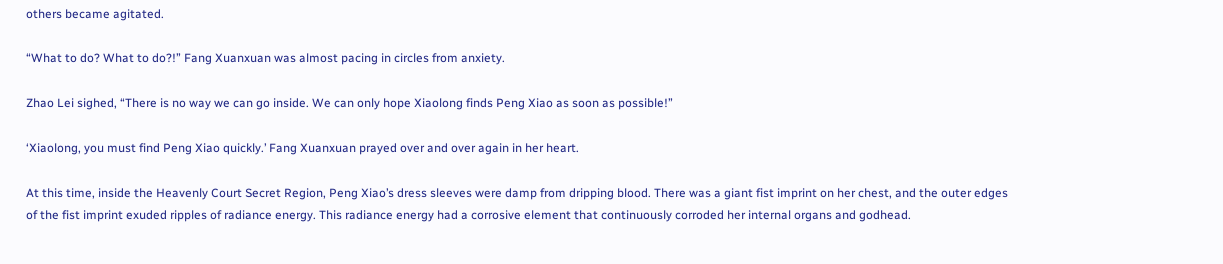others became agitated.

“What to do? What to do?!” Fang Xuanxuan was almost pacing in circles from anxiety.

Zhao Lei sighed, “There is no way we can go inside. We can only hope Xiaolong finds Peng Xiao as soon as possible!”

‘Xiaolong, you must find Peng Xiao quickly.’ Fang Xuanxuan prayed over and over again in her heart.

At this time, inside the Heavenly Court Secret Region, Peng Xiao’s dress sleeves were damp from dripping blood. There was a giant fist imprint on her chest, and the outer edges of the fist imprint exuded ripples of radiance energy. This radiance energy had a corrosive element that continuously corroded her internal organs and godhead.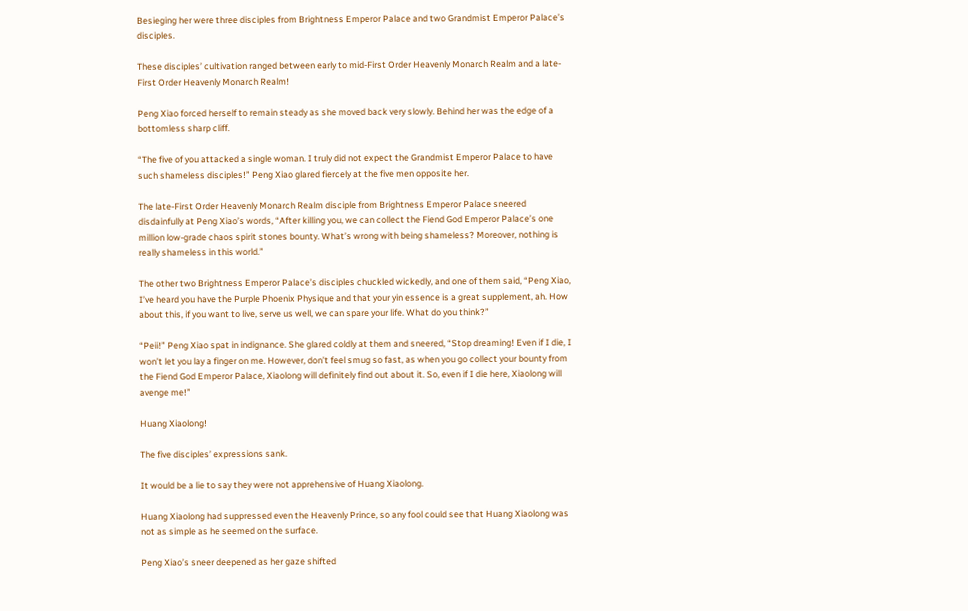Besieging her were three disciples from Brightness Emperor Palace and two Grandmist Emperor Palace’s disciples.

These disciples’ cultivation ranged between early to mid-First Order Heavenly Monarch Realm and a late-First Order Heavenly Monarch Realm!

Peng Xiao forced herself to remain steady as she moved back very slowly. Behind her was the edge of a bottomless sharp cliff.

“The five of you attacked a single woman. I truly did not expect the Grandmist Emperor Palace to have such shameless disciples!” Peng Xiao glared fiercely at the five men opposite her.

The late-First Order Heavenly Monarch Realm disciple from Brightness Emperor Palace sneered disdainfully at Peng Xiao’s words, “After killing you, we can collect the Fiend God Emperor Palace’s one million low-grade chaos spirit stones bounty. What’s wrong with being shameless? Moreover, nothing is really shameless in this world.”

The other two Brightness Emperor Palace’s disciples chuckled wickedly, and one of them said, “Peng Xiao, I’ve heard you have the Purple Phoenix Physique and that your yin essence is a great supplement, ah. How about this, if you want to live, serve us well, we can spare your life. What do you think?”

“Peii!” Peng Xiao spat in indignance. She glared coldly at them and sneered, “Stop dreaming! Even if I die, I won’t let you lay a finger on me. However, don’t feel smug so fast, as when you go collect your bounty from the Fiend God Emperor Palace, Xiaolong will definitely find out about it. So, even if I die here, Xiaolong will avenge me!”

Huang Xiaolong!

The five disciples’ expressions sank.

It would be a lie to say they were not apprehensive of Huang Xiaolong.

Huang Xiaolong had suppressed even the Heavenly Prince, so any fool could see that Huang Xiaolong was not as simple as he seemed on the surface.

Peng Xiao’s sneer deepened as her gaze shifted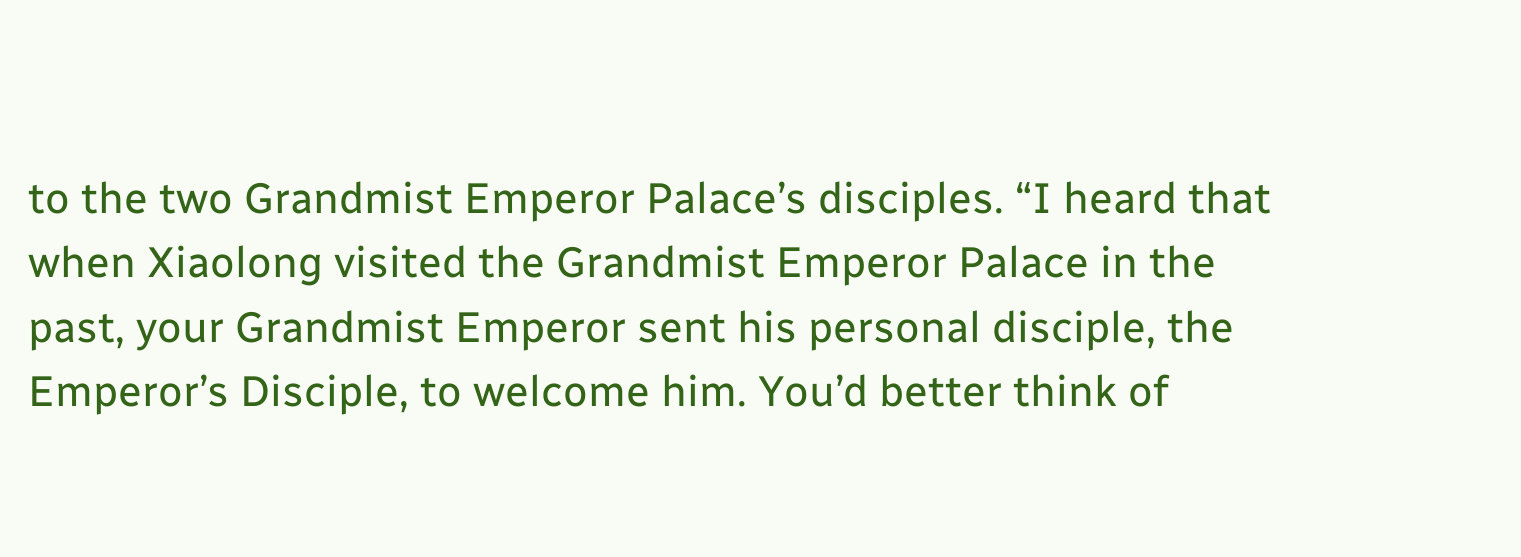to the two Grandmist Emperor Palace’s disciples. “I heard that when Xiaolong visited the Grandmist Emperor Palace in the past, your Grandmist Emperor sent his personal disciple, the Emperor’s Disciple, to welcome him. You’d better think of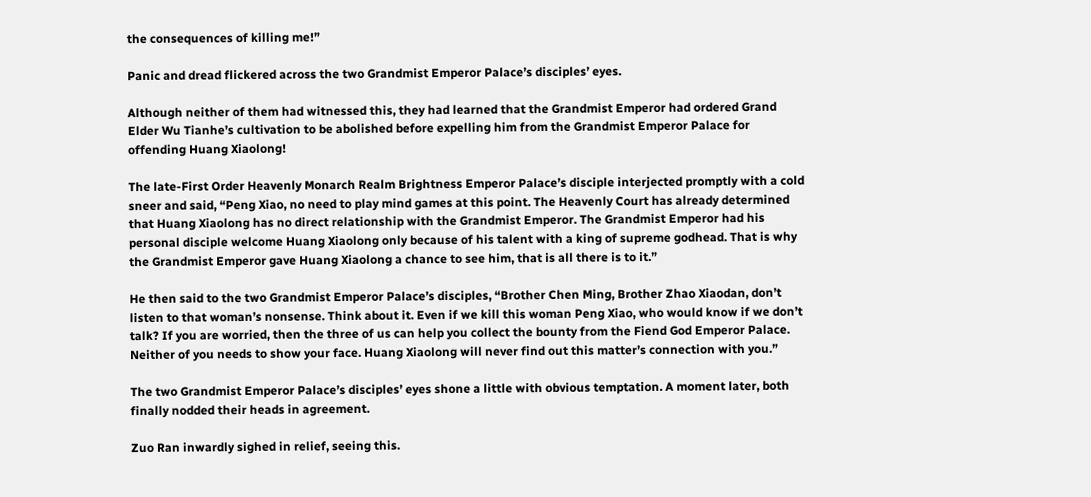the consequences of killing me!”

Panic and dread flickered across the two Grandmist Emperor Palace’s disciples’ eyes.

Although neither of them had witnessed this, they had learned that the Grandmist Emperor had ordered Grand Elder Wu Tianhe’s cultivation to be abolished before expelling him from the Grandmist Emperor Palace for offending Huang Xiaolong!

The late-First Order Heavenly Monarch Realm Brightness Emperor Palace’s disciple interjected promptly with a cold sneer and said, “Peng Xiao, no need to play mind games at this point. The Heavenly Court has already determined that Huang Xiaolong has no direct relationship with the Grandmist Emperor. The Grandmist Emperor had his personal disciple welcome Huang Xiaolong only because of his talent with a king of supreme godhead. That is why the Grandmist Emperor gave Huang Xiaolong a chance to see him, that is all there is to it.”

He then said to the two Grandmist Emperor Palace’s disciples, “Brother Chen Ming, Brother Zhao Xiaodan, don’t listen to that woman’s nonsense. Think about it. Even if we kill this woman Peng Xiao, who would know if we don’t talk? If you are worried, then the three of us can help you collect the bounty from the Fiend God Emperor Palace. Neither of you needs to show your face. Huang Xiaolong will never find out this matter’s connection with you.”

The two Grandmist Emperor Palace’s disciples’ eyes shone a little with obvious temptation. A moment later, both finally nodded their heads in agreement.

Zuo Ran inwardly sighed in relief, seeing this.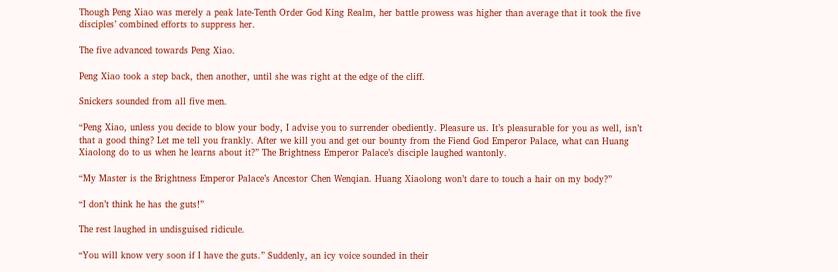Though Peng Xiao was merely a peak late-Tenth Order God King Realm, her battle prowess was higher than average that it took the five disciples’ combined efforts to suppress her.

The five advanced towards Peng Xiao.

Peng Xiao took a step back, then another, until she was right at the edge of the cliff.

Snickers sounded from all five men.

“Peng Xiao, unless you decide to blow your body, I advise you to surrender obediently. Pleasure us. It’s pleasurable for you as well, isn’t that a good thing? Let me tell you frankly. After we kill you and get our bounty from the Fiend God Emperor Palace, what can Huang Xiaolong do to us when he learns about it?” The Brightness Emperor Palace’s disciple laughed wantonly.

“My Master is the Brightness Emperor Palace’s Ancestor Chen Wenqian. Huang Xiaolong won’t dare to touch a hair on my body?”

“I don’t think he has the guts!”

The rest laughed in undisguised ridicule.

“You will know very soon if I have the guts.” Suddenly, an icy voice sounded in their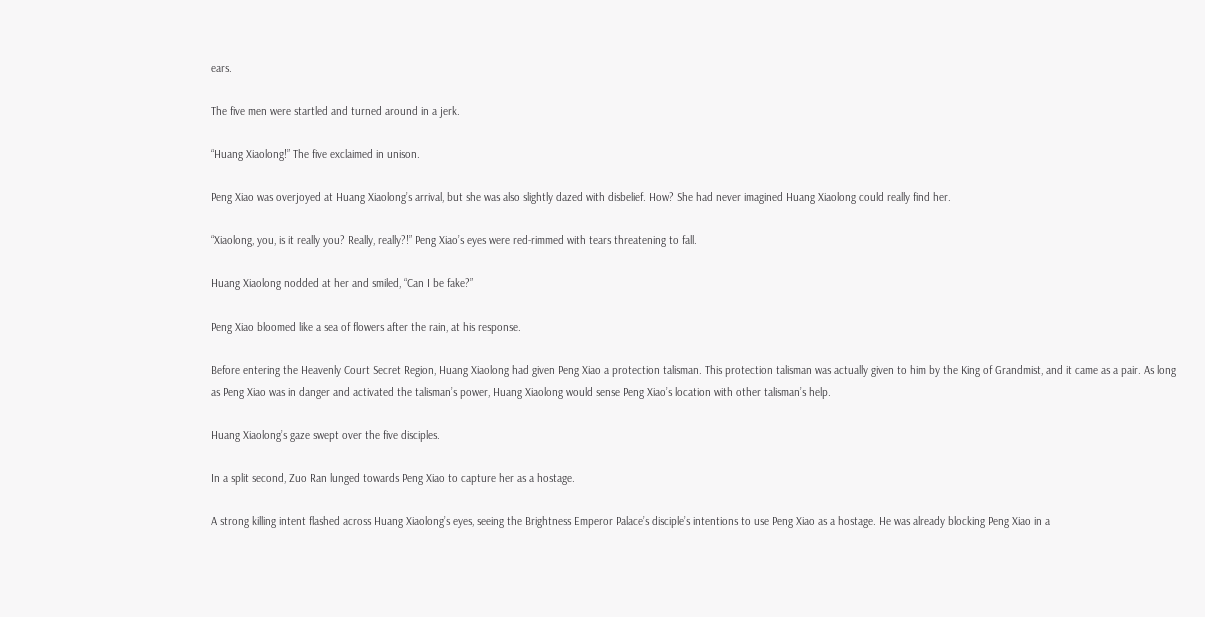ears.

The five men were startled and turned around in a jerk.

“Huang Xiaolong!” The five exclaimed in unison.

Peng Xiao was overjoyed at Huang Xiaolong’s arrival, but she was also slightly dazed with disbelief. How? She had never imagined Huang Xiaolong could really find her.

“Xiaolong, you, is it really you? Really, really?!” Peng Xiao’s eyes were red-rimmed with tears threatening to fall.

Huang Xiaolong nodded at her and smiled, “Can I be fake?”

Peng Xiao bloomed like a sea of flowers after the rain, at his response.

Before entering the Heavenly Court Secret Region, Huang Xiaolong had given Peng Xiao a protection talisman. This protection talisman was actually given to him by the King of Grandmist, and it came as a pair. As long as Peng Xiao was in danger and activated the talisman’s power, Huang Xiaolong would sense Peng Xiao’s location with other talisman’s help.

Huang Xiaolong’s gaze swept over the five disciples.

In a split second, Zuo Ran lunged towards Peng Xiao to capture her as a hostage.

A strong killing intent flashed across Huang Xiaolong’s eyes, seeing the Brightness Emperor Palace’s disciple’s intentions to use Peng Xiao as a hostage. He was already blocking Peng Xiao in a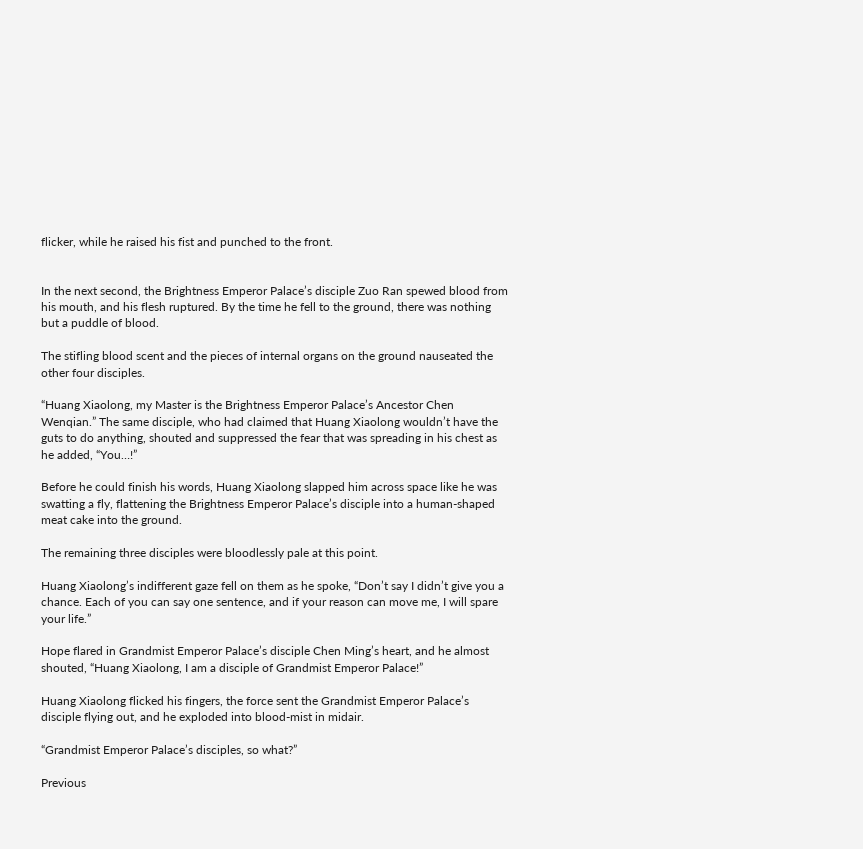flicker, while he raised his fist and punched to the front.


In the next second, the Brightness Emperor Palace’s disciple Zuo Ran spewed blood from his mouth, and his flesh ruptured. By the time he fell to the ground, there was nothing but a puddle of blood.

The stifling blood scent and the pieces of internal organs on the ground nauseated the other four disciples.

“Huang Xiaolong, my Master is the Brightness Emperor Palace’s Ancestor Chen Wenqian.” The same disciple, who had claimed that Huang Xiaolong wouldn’t have the guts to do anything, shouted and suppressed the fear that was spreading in his chest as he added, “You…!”

Before he could finish his words, Huang Xiaolong slapped him across space like he was swatting a fly, flattening the Brightness Emperor Palace’s disciple into a human-shaped meat cake into the ground.

The remaining three disciples were bloodlessly pale at this point.

Huang Xiaolong’s indifferent gaze fell on them as he spoke, “Don’t say I didn’t give you a chance. Each of you can say one sentence, and if your reason can move me, I will spare your life.”

Hope flared in Grandmist Emperor Palace’s disciple Chen Ming’s heart, and he almost shouted, “Huang Xiaolong, I am a disciple of Grandmist Emperor Palace!”

Huang Xiaolong flicked his fingers, the force sent the Grandmist Emperor Palace’s disciple flying out, and he exploded into blood-mist in midair.

“Grandmist Emperor Palace’s disciples, so what?”

Previous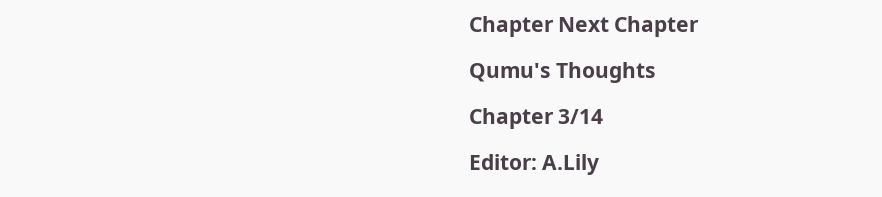Chapter Next Chapter

Qumu's Thoughts

Chapter 3/14

Editor: A.Lily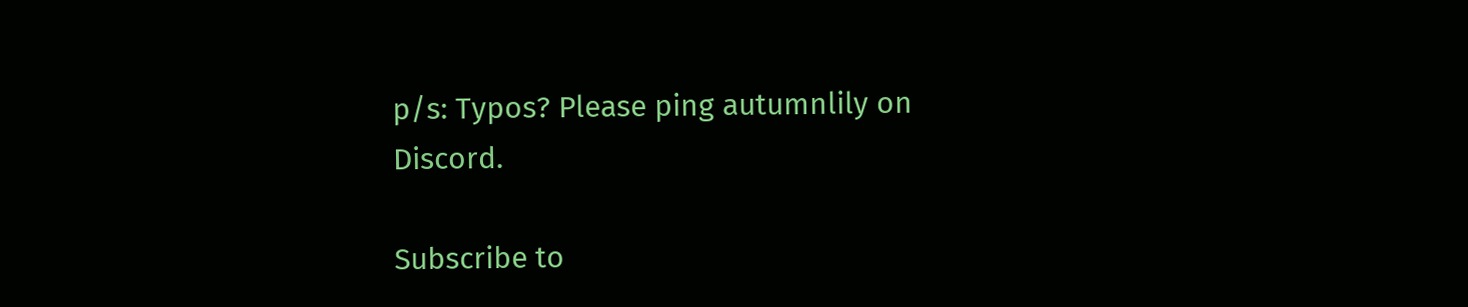p/s: Typos? Please ping autumnlily on Discord.

Subscribe to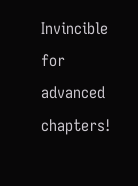Invincible for advanced chapters!